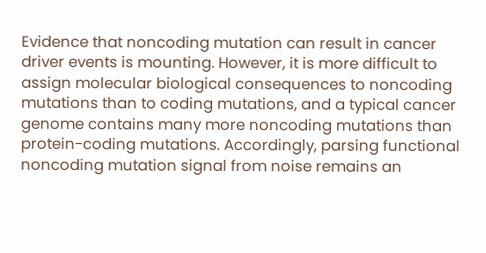Evidence that noncoding mutation can result in cancer driver events is mounting. However, it is more difficult to assign molecular biological consequences to noncoding mutations than to coding mutations, and a typical cancer genome contains many more noncoding mutations than protein-coding mutations. Accordingly, parsing functional noncoding mutation signal from noise remains an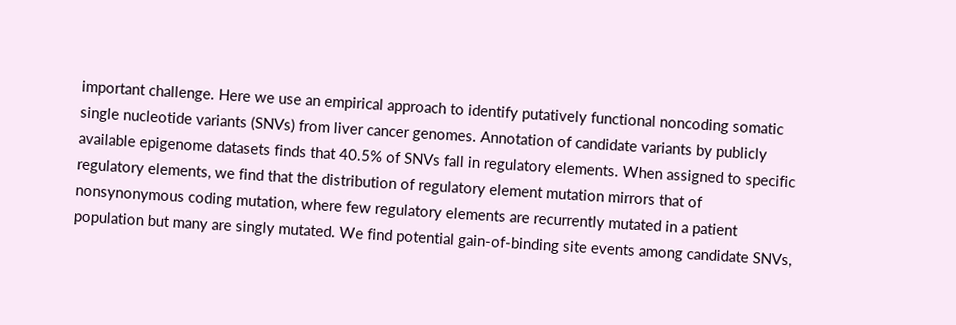important challenge. Here we use an empirical approach to identify putatively functional noncoding somatic single nucleotide variants (SNVs) from liver cancer genomes. Annotation of candidate variants by publicly available epigenome datasets finds that 40.5% of SNVs fall in regulatory elements. When assigned to specific regulatory elements, we find that the distribution of regulatory element mutation mirrors that of nonsynonymous coding mutation, where few regulatory elements are recurrently mutated in a patient population but many are singly mutated. We find potential gain-of-binding site events among candidate SNVs,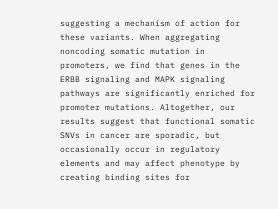suggesting a mechanism of action for these variants. When aggregating noncoding somatic mutation in promoters, we find that genes in the ERBB signaling and MAPK signaling pathways are significantly enriched for promoter mutations. Altogether, our results suggest that functional somatic SNVs in cancer are sporadic, but occasionally occur in regulatory elements and may affect phenotype by creating binding sites for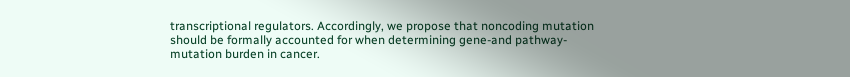transcriptional regulators. Accordingly, we propose that noncoding mutation should be formally accounted for when determining gene-and pathway-mutation burden in cancer.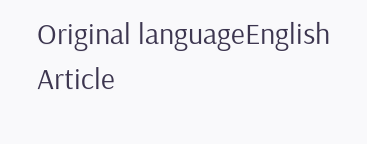Original languageEnglish
Article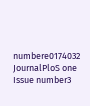numbere0174032
JournalPloS one
Issue number3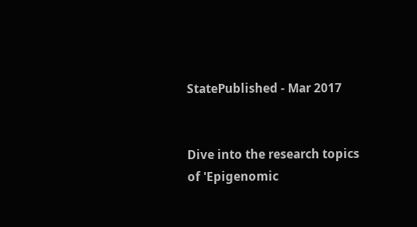StatePublished - Mar 2017


Dive into the research topics of 'Epigenomic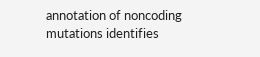annotation of noncoding mutations identifies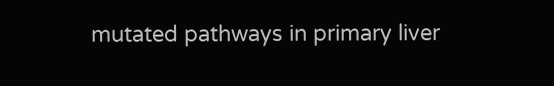mutated pathways in primary liver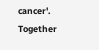cancer'. Together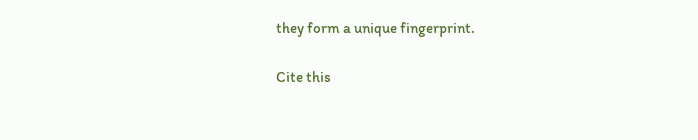they form a unique fingerprint.

Cite this